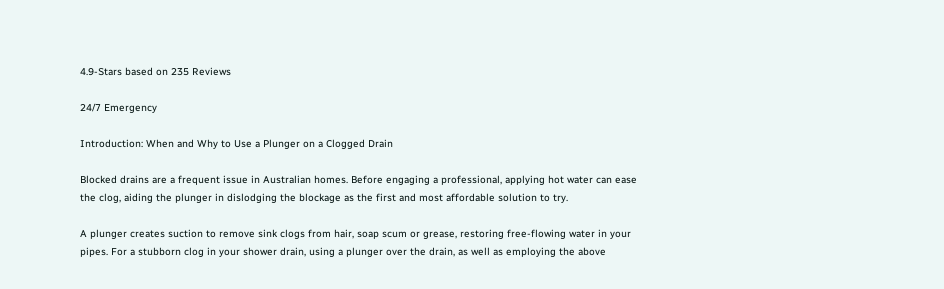4.9-Stars based on 235 Reviews

24/7 Emergency

Introduction: When and Why to Use a Plunger on a Clogged Drain

Blocked drains are a frequent issue in Australian homes. Before engaging a professional, applying hot water can ease the clog, aiding the plunger in dislodging the blockage as the first and most affordable solution to try.

A plunger creates suction to remove sink clogs from hair, soap scum or grease, restoring free-flowing water in your pipes. For a stubborn clog in your shower drain, using a plunger over the drain, as well as employing the above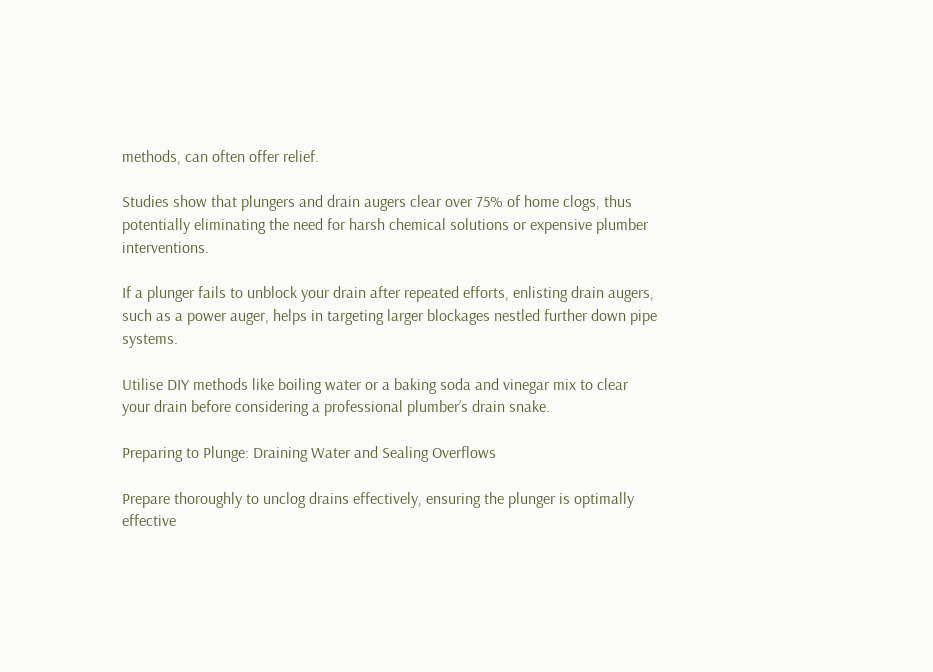methods, can often offer relief.

Studies show that plungers and drain augers clear over 75% of home clogs, thus potentially eliminating the need for harsh chemical solutions or expensive plumber interventions.

If a plunger fails to unblock your drain after repeated efforts, enlisting drain augers, such as a power auger, helps in targeting larger blockages nestled further down pipe systems.

Utilise DIY methods like boiling water or a baking soda and vinegar mix to clear your drain before considering a professional plumber’s drain snake.

Preparing to Plunge: Draining Water and Sealing Overflows

Prepare thoroughly to unclog drains effectively, ensuring the plunger is optimally effective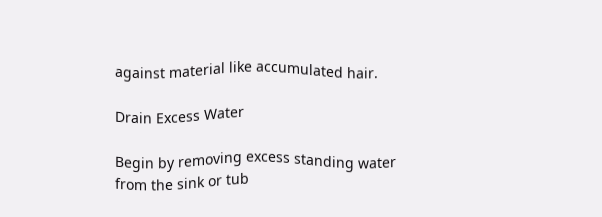against material like accumulated hair.

Drain Excess Water

Begin by removing excess standing water from the sink or tub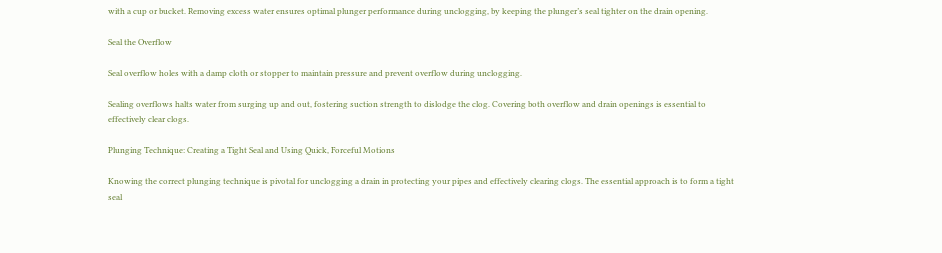with a cup or bucket. Removing excess water ensures optimal plunger performance during unclogging, by keeping the plunger’s seal tighter on the drain opening.

Seal the Overflow

Seal overflow holes with a damp cloth or stopper to maintain pressure and prevent overflow during unclogging.

Sealing overflows halts water from surging up and out, fostering suction strength to dislodge the clog. Covering both overflow and drain openings is essential to effectively clear clogs.

Plunging Technique: Creating a Tight Seal and Using Quick, Forceful Motions

Knowing the correct plunging technique is pivotal for unclogging a drain in protecting your pipes and effectively clearing clogs. The essential approach is to form a tight seal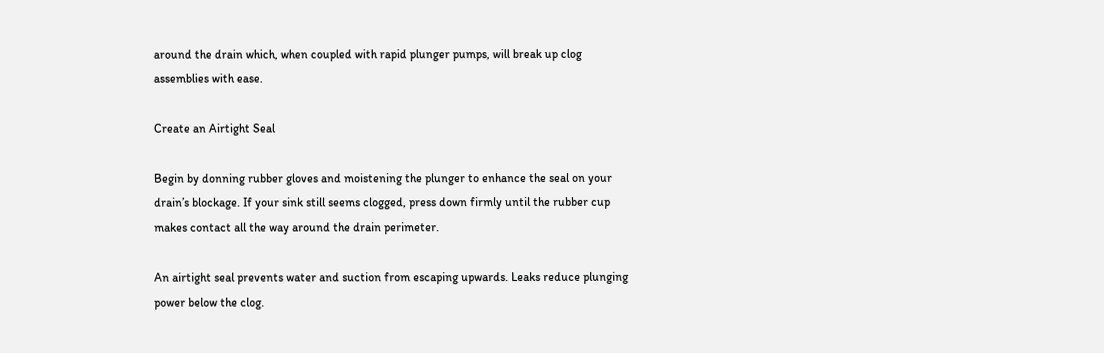around the drain which, when coupled with rapid plunger pumps, will break up clog assemblies with ease.

Create an Airtight Seal

Begin by donning rubber gloves and moistening the plunger to enhance the seal on your drain’s blockage. If your sink still seems clogged, press down firmly until the rubber cup makes contact all the way around the drain perimeter.

An airtight seal prevents water and suction from escaping upwards. Leaks reduce plunging power below the clog.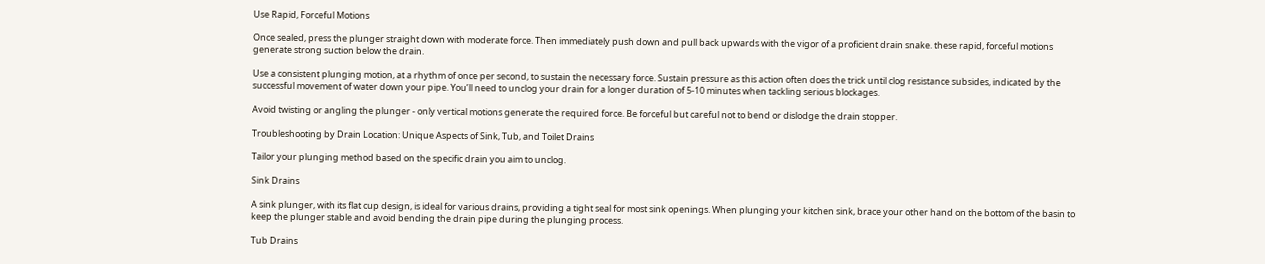Use Rapid, Forceful Motions

Once sealed, press the plunger straight down with moderate force. Then immediately push down and pull back upwards with the vigor of a proficient drain snake. these rapid, forceful motions generate strong suction below the drain.

Use a consistent plunging motion, at a rhythm of once per second, to sustain the necessary force. Sustain pressure as this action often does the trick until clog resistance subsides, indicated by the successful movement of water down your pipe. You’ll need to unclog your drain for a longer duration of 5-10 minutes when tackling serious blockages.

Avoid twisting or angling the plunger - only vertical motions generate the required force. Be forceful but careful not to bend or dislodge the drain stopper.

Troubleshooting by Drain Location: Unique Aspects of Sink, Tub, and Toilet Drains

Tailor your plunging method based on the specific drain you aim to unclog.

Sink Drains

A sink plunger, with its flat cup design, is ideal for various drains, providing a tight seal for most sink openings. When plunging your kitchen sink, brace your other hand on the bottom of the basin to keep the plunger stable and avoid bending the drain pipe during the plunging process.

Tub Drains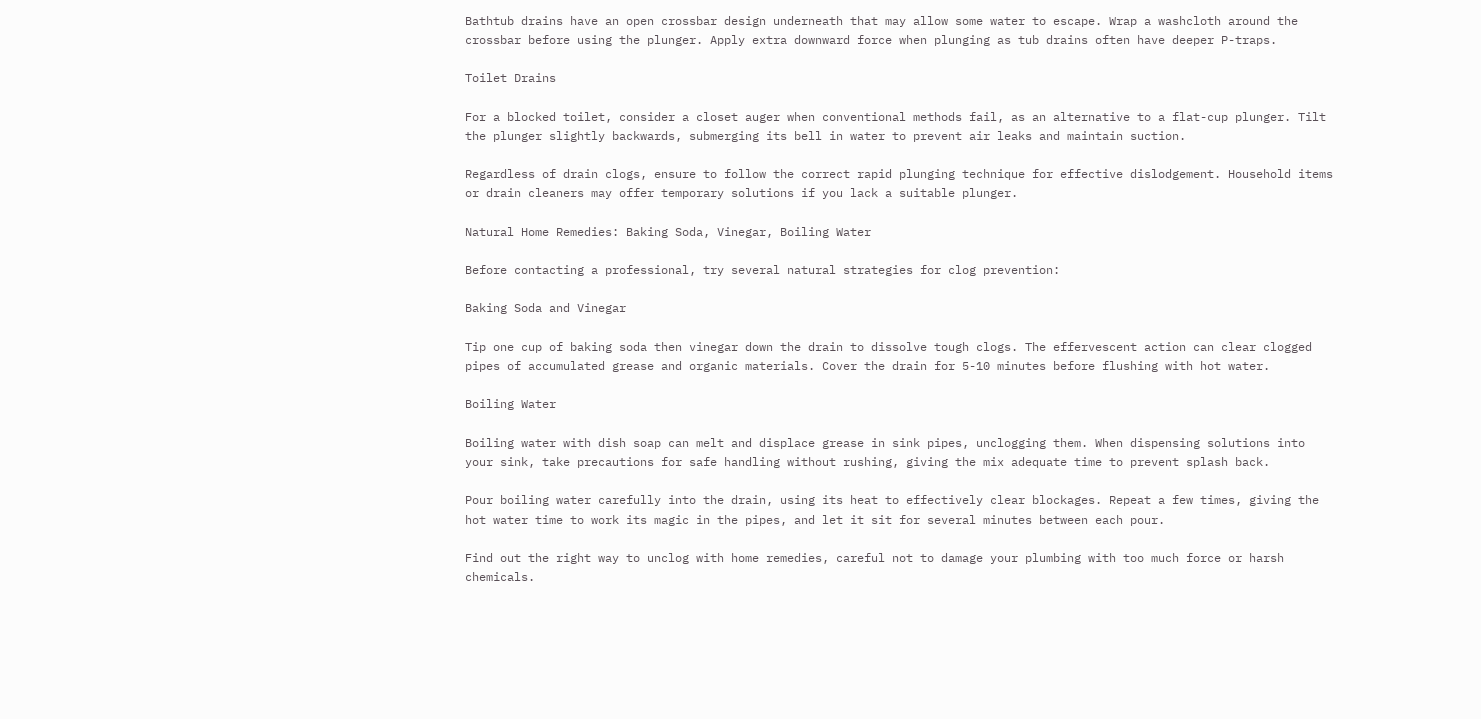Bathtub drains have an open crossbar design underneath that may allow some water to escape. Wrap a washcloth around the crossbar before using the plunger. Apply extra downward force when plunging as tub drains often have deeper P-traps.

Toilet Drains

For a blocked toilet, consider a closet auger when conventional methods fail, as an alternative to a flat-cup plunger. Tilt the plunger slightly backwards, submerging its bell in water to prevent air leaks and maintain suction.

Regardless of drain clogs, ensure to follow the correct rapid plunging technique for effective dislodgement. Household items or drain cleaners may offer temporary solutions if you lack a suitable plunger.

Natural Home Remedies: Baking Soda, Vinegar, Boiling Water

Before contacting a professional, try several natural strategies for clog prevention:

Baking Soda and Vinegar

Tip one cup of baking soda then vinegar down the drain to dissolve tough clogs. The effervescent action can clear clogged pipes of accumulated grease and organic materials. Cover the drain for 5-10 minutes before flushing with hot water.

Boiling Water

Boiling water with dish soap can melt and displace grease in sink pipes, unclogging them. When dispensing solutions into your sink, take precautions for safe handling without rushing, giving the mix adequate time to prevent splash back.

Pour boiling water carefully into the drain, using its heat to effectively clear blockages. Repeat a few times, giving the hot water time to work its magic in the pipes, and let it sit for several minutes between each pour.

Find out the right way to unclog with home remedies, careful not to damage your plumbing with too much force or harsh chemicals.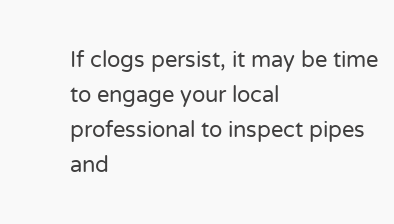If clogs persist, it may be time to engage your local professional to inspect pipes and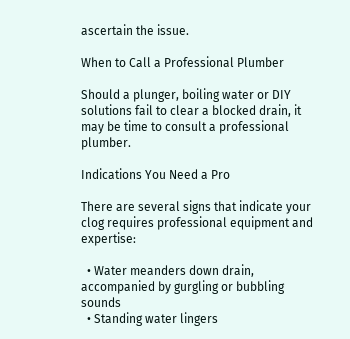ascertain the issue.

When to Call a Professional Plumber

Should a plunger, boiling water or DIY solutions fail to clear a blocked drain, it may be time to consult a professional plumber.

Indications You Need a Pro

There are several signs that indicate your clog requires professional equipment and expertise:

  • Water meanders down drain, accompanied by gurgling or bubbling sounds
  • Standing water lingers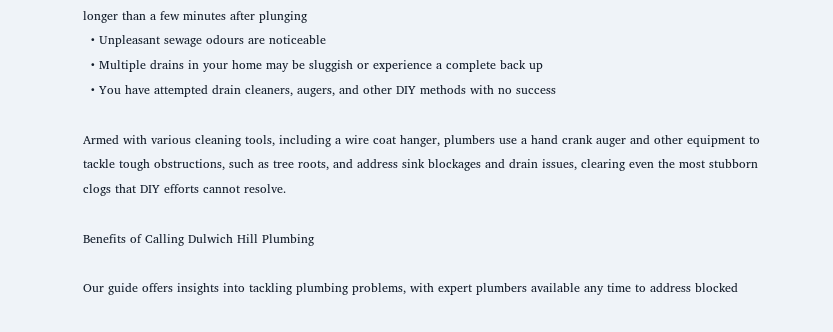longer than a few minutes after plunging
  • Unpleasant sewage odours are noticeable
  • Multiple drains in your home may be sluggish or experience a complete back up
  • You have attempted drain cleaners, augers, and other DIY methods with no success

Armed with various cleaning tools, including a wire coat hanger, plumbers use a hand crank auger and other equipment to tackle tough obstructions, such as tree roots, and address sink blockages and drain issues, clearing even the most stubborn clogs that DIY efforts cannot resolve.

Benefits of Calling Dulwich Hill Plumbing

Our guide offers insights into tackling plumbing problems, with expert plumbers available any time to address blocked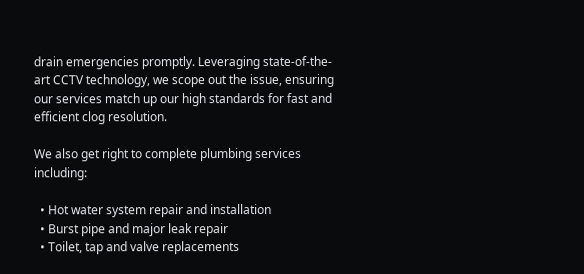drain emergencies promptly. Leveraging state-of-the-art CCTV technology, we scope out the issue, ensuring our services match up our high standards for fast and efficient clog resolution.

We also get right to complete plumbing services including:

  • Hot water system repair and installation
  • Burst pipe and major leak repair
  • Toilet, tap and valve replacements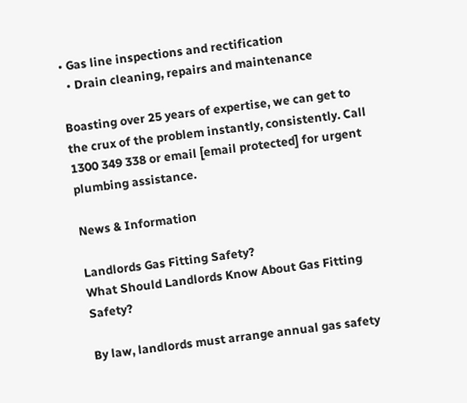• Gas line inspections and rectification
  • Drain cleaning, repairs and maintenance

Boasting over 25 years of expertise, we can get to the crux of the problem instantly, consistently. Call 1300 349 338 or email [email protected] for urgent plumbing assistance.

News & Information

Landlords Gas Fitting Safety?
What Should Landlords Know About Gas Fitting Safety?

By law, landlords must arrange annual gas safety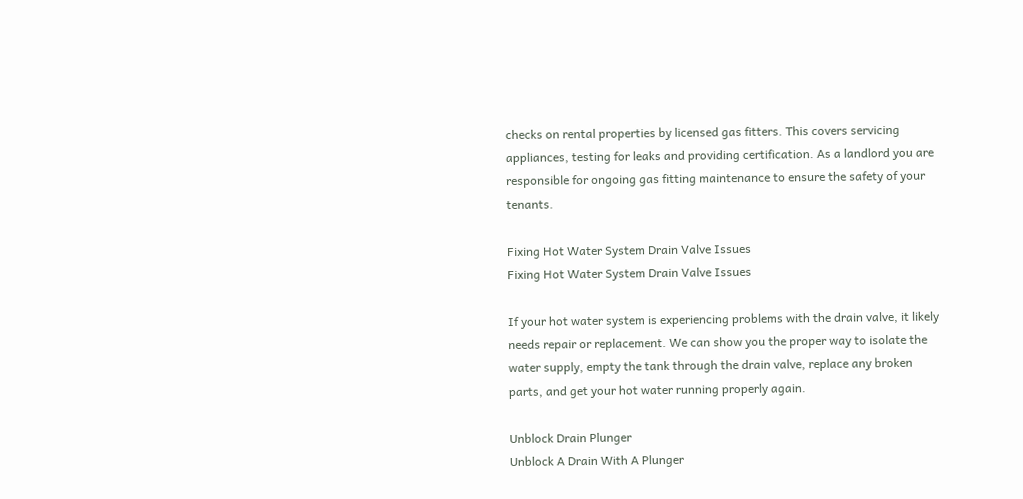checks on rental properties by licensed gas fitters. This covers servicing appliances, testing for leaks and providing certification. As a landlord you are responsible for ongoing gas fitting maintenance to ensure the safety of your tenants.

Fixing Hot Water System Drain Valve Issues
Fixing Hot Water System Drain Valve Issues

If your hot water system is experiencing problems with the drain valve, it likely needs repair or replacement. We can show you the proper way to isolate the water supply, empty the tank through the drain valve, replace any broken parts, and get your hot water running properly again.

Unblock Drain Plunger
Unblock A Drain With A Plunger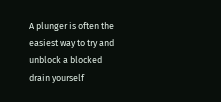A plunger is often the easiest way to try and unblock a blocked drain yourself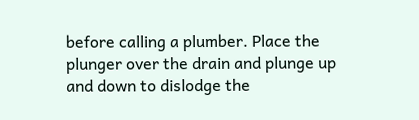before calling a plumber. Place the plunger over the drain and plunge up and down to dislodge the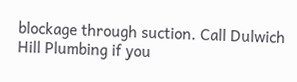blockage through suction. Call Dulwich Hill Plumbing if you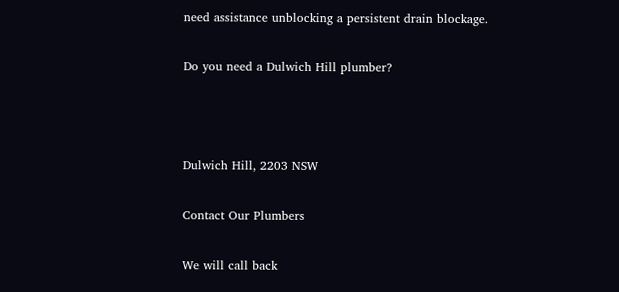need assistance unblocking a persistent drain blockage.

Do you need a Dulwich Hill plumber?



Dulwich Hill, 2203 NSW

Contact Our Plumbers

We will call back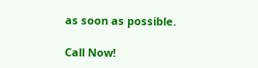as soon as possible.

Call Now!